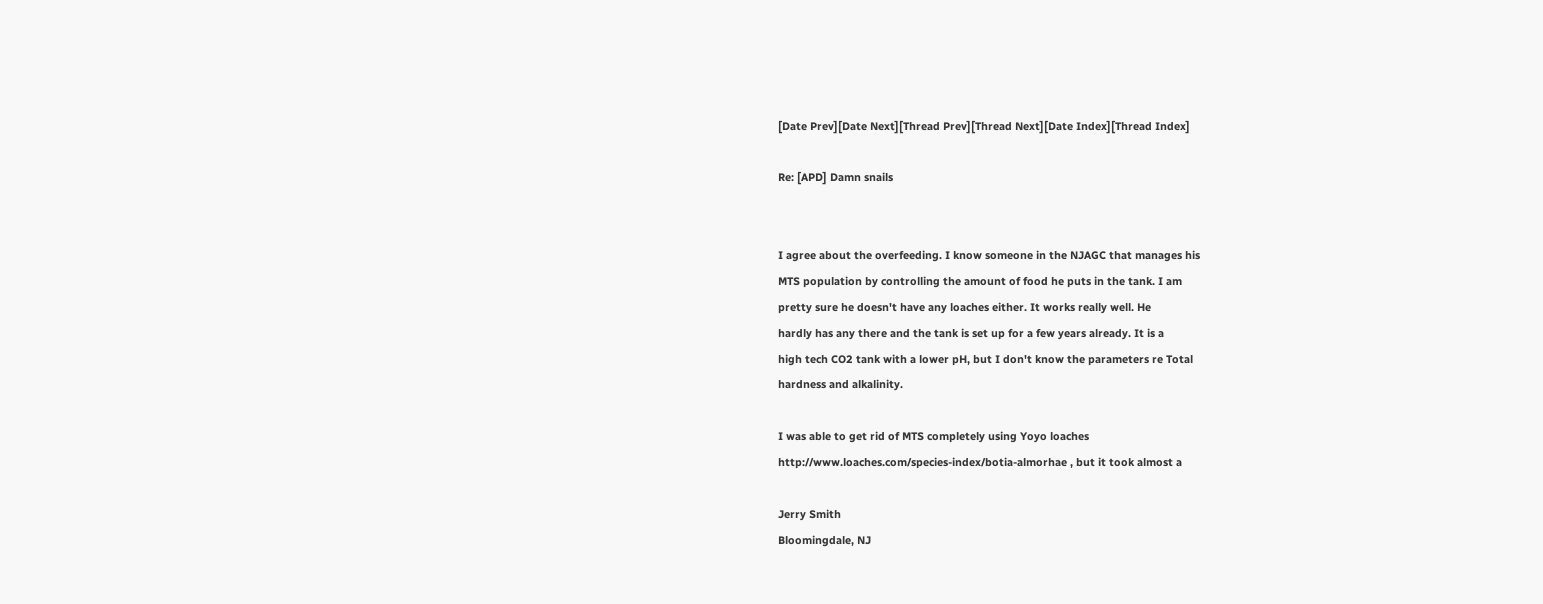[Date Prev][Date Next][Thread Prev][Thread Next][Date Index][Thread Index]

Re: [APD] Damn snails


I agree about the overfeeding. I know someone in the NJAGC that manages his
MTS population by controlling the amount of food he puts in the tank. I am
pretty sure he doesn't have any loaches either. It works really well. He
hardly has any there and the tank is set up for a few years already. It is a
high tech CO2 tank with a lower pH, but I don't know the parameters re Total
hardness and alkalinity.

I was able to get rid of MTS completely using Yoyo loaches
http://www.loaches.com/species-index/botia-almorhae , but it took almost a

Jerry Smith
Bloomingdale, NJ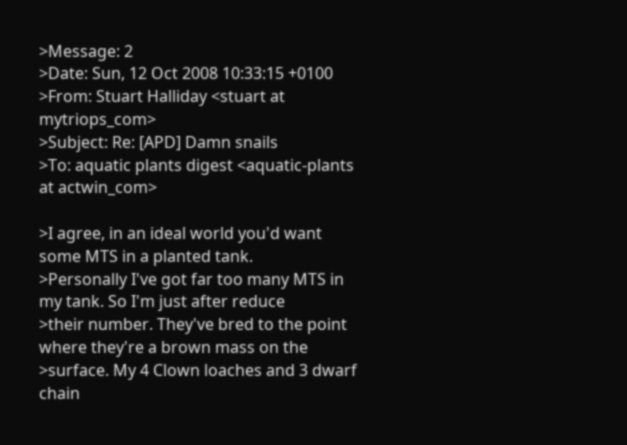>Message: 2
>Date: Sun, 12 Oct 2008 10:33:15 +0100
>From: Stuart Halliday <stuart at mytriops_com>
>Subject: Re: [APD] Damn snails
>To: aquatic plants digest <aquatic-plants at actwin_com>

>I agree, in an ideal world you'd want some MTS in a planted tank.
>Personally I've got far too many MTS in my tank. So I'm just after reduce
>their number. They've bred to the point where they're a brown mass on the
>surface. My 4 Clown loaches and 3 dwarf chain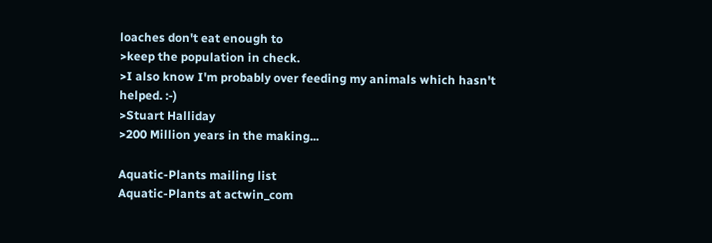loaches don't eat enough to
>keep the population in check.
>I also know I'm probably over feeding my animals which hasn't helped. :-)
>Stuart Halliday
>200 Million years in the making...

Aquatic-Plants mailing list
Aquatic-Plants at actwin_com